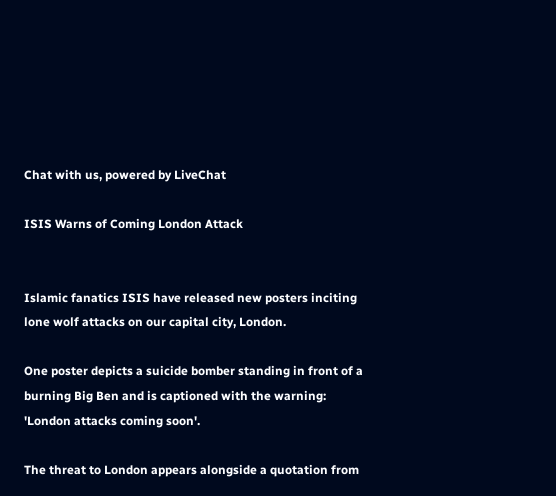Chat with us, powered by LiveChat

ISIS Warns of Coming London Attack


Islamic fanatics ISIS have released new posters inciting lone wolf attacks on our capital city, London.

One poster depicts a suicide bomber standing in front of a burning Big Ben and is captioned with the warning: 'London attacks coming soon'.

The threat to London appears alongside a quotation from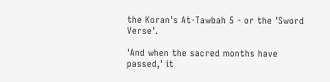the Koran's At-Tawbah 5 - or the 'Sword Verse'.

'And when the sacred months have passed,' it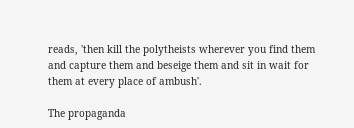reads, 'then kill the polytheists wherever you find them and capture them and beseige them and sit in wait for them at every place of ambush'.

The propaganda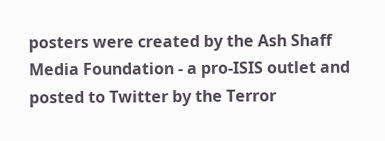posters were created by the Ash Shaff Media Foundation - a pro-ISIS outlet and posted to Twitter by the Terror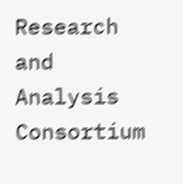Research and Analysis Consortium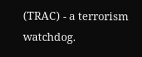(TRAC) - a terrorism watchdog.